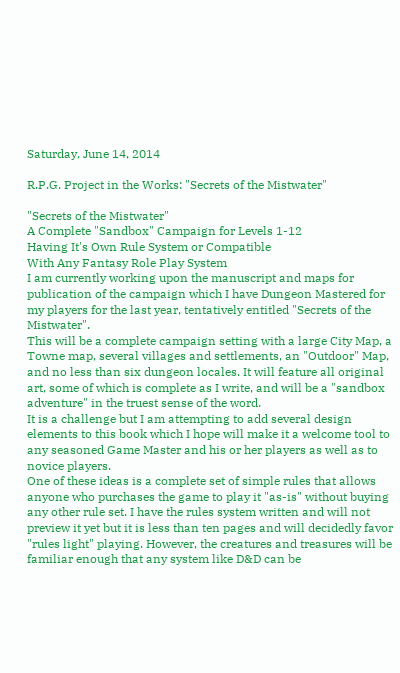Saturday, June 14, 2014

R.P.G. Project in the Works: "Secrets of the Mistwater"

"Secrets of the Mistwater"
A Complete "Sandbox" Campaign for Levels 1-12
Having It's Own Rule System or Compatible
With Any Fantasy Role Play System
I am currently working upon the manuscript and maps for publication of the campaign which I have Dungeon Mastered for my players for the last year, tentatively entitled "Secrets of the Mistwater".
This will be a complete campaign setting with a large City Map, a Towne map, several villages and settlements, an "Outdoor" Map, and no less than six dungeon locales. It will feature all original art, some of which is complete as I write, and will be a "sandbox adventure" in the truest sense of the word.
It is a challenge but I am attempting to add several design elements to this book which I hope will make it a welcome tool to any seasoned Game Master and his or her players as well as to novice players.
One of these ideas is a complete set of simple rules that allows anyone who purchases the game to play it "as-is" without buying any other rule set. I have the rules system written and will not preview it yet but it is less than ten pages and will decidedly favor "rules light" playing. However, the creatures and treasures will be familiar enough that any system like D&D can be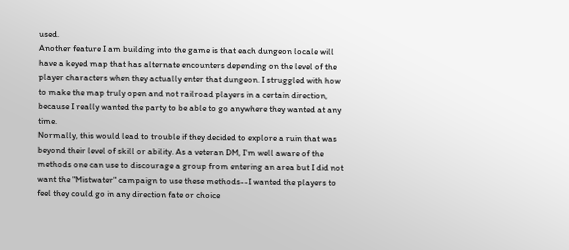used.
Another feature I am building into the game is that each dungeon locale will have a keyed map that has alternate encounters depending on the level of the player characters when they actually enter that dungeon. I struggled with how to make the map truly open and not railroad players in a certain direction, because I really wanted the party to be able to go anywhere they wanted at any time.
Normally, this would lead to trouble if they decided to explore a ruin that was beyond their level of skill or ability. As a veteran DM, I'm well aware of the methods one can use to discourage a group from entering an area but I did not want the "Mistwater" campaign to use these methods--I wanted the players to feel they could go in any direction fate or choice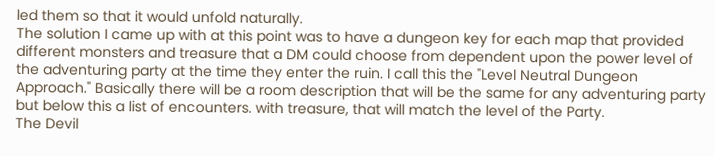led them so that it would unfold naturally.
The solution I came up with at this point was to have a dungeon key for each map that provided different monsters and treasure that a DM could choose from dependent upon the power level of the adventuring party at the time they enter the ruin. I call this the "Level Neutral Dungeon Approach." Basically there will be a room description that will be the same for any adventuring party but below this a list of encounters. with treasure, that will match the level of the Party.
The Devil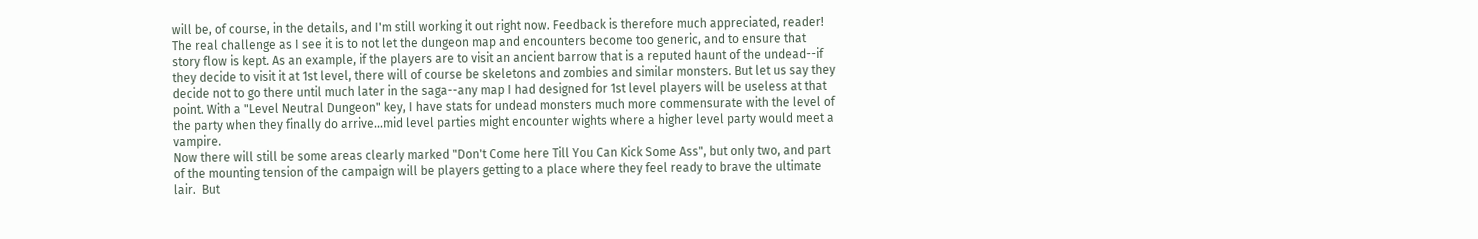will be, of course, in the details, and I'm still working it out right now. Feedback is therefore much appreciated, reader!
The real challenge as I see it is to not let the dungeon map and encounters become too generic, and to ensure that story flow is kept. As an example, if the players are to visit an ancient barrow that is a reputed haunt of the undead--if they decide to visit it at 1st level, there will of course be skeletons and zombies and similar monsters. But let us say they decide not to go there until much later in the saga--any map I had designed for 1st level players will be useless at that point. With a "Level Neutral Dungeon" key, I have stats for undead monsters much more commensurate with the level of the party when they finally do arrive...mid level parties might encounter wights where a higher level party would meet a vampire.
Now there will still be some areas clearly marked "Don't Come here Till You Can Kick Some Ass", but only two, and part of the mounting tension of the campaign will be players getting to a place where they feel ready to brave the ultimate lair.  But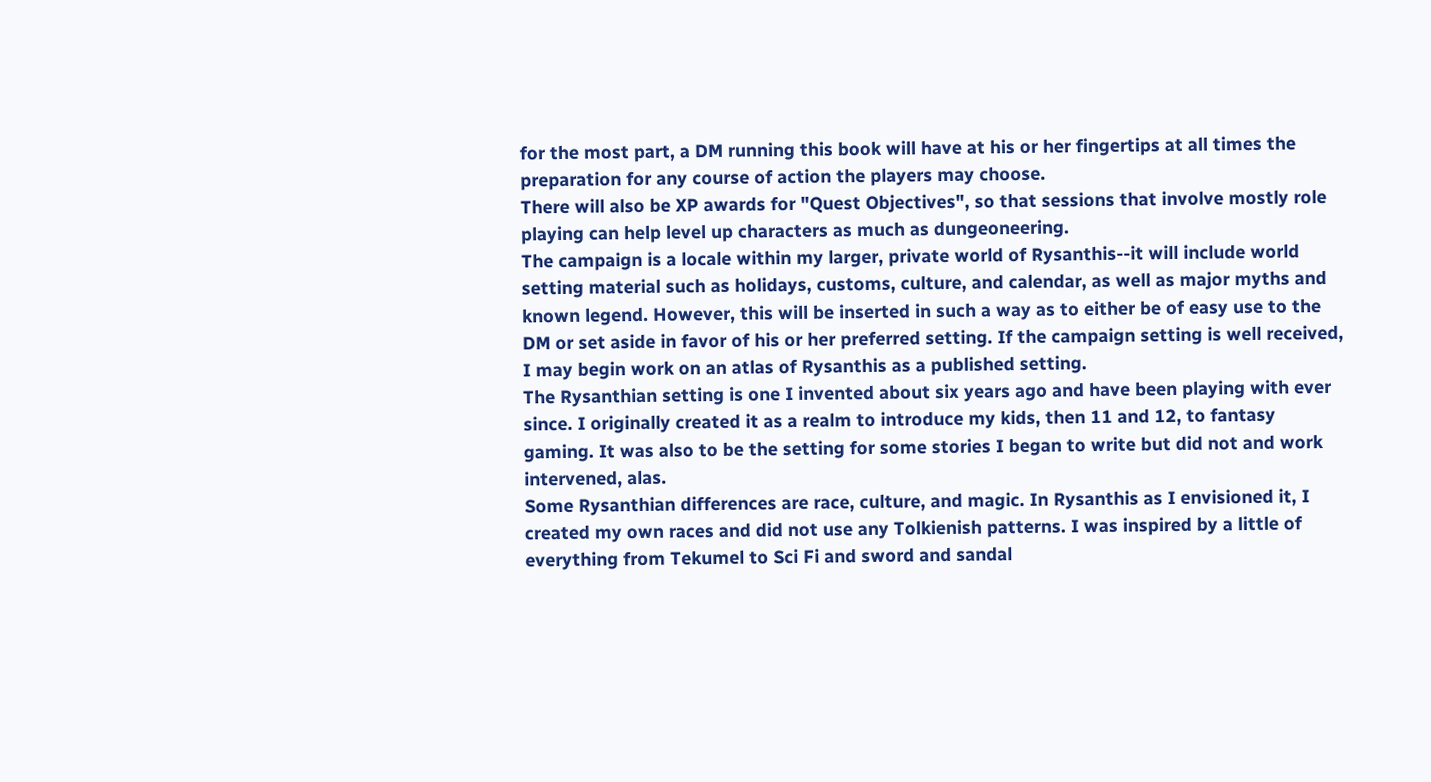for the most part, a DM running this book will have at his or her fingertips at all times the preparation for any course of action the players may choose.
There will also be XP awards for "Quest Objectives", so that sessions that involve mostly role playing can help level up characters as much as dungeoneering.
The campaign is a locale within my larger, private world of Rysanthis--it will include world setting material such as holidays, customs, culture, and calendar, as well as major myths and known legend. However, this will be inserted in such a way as to either be of easy use to the DM or set aside in favor of his or her preferred setting. If the campaign setting is well received, I may begin work on an atlas of Rysanthis as a published setting.
The Rysanthian setting is one I invented about six years ago and have been playing with ever since. I originally created it as a realm to introduce my kids, then 11 and 12, to fantasy gaming. It was also to be the setting for some stories I began to write but did not and work intervened, alas.
Some Rysanthian differences are race, culture, and magic. In Rysanthis as I envisioned it, I created my own races and did not use any Tolkienish patterns. I was inspired by a little of everything from Tekumel to Sci Fi and sword and sandal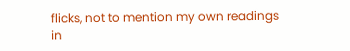flicks, not to mention my own readings in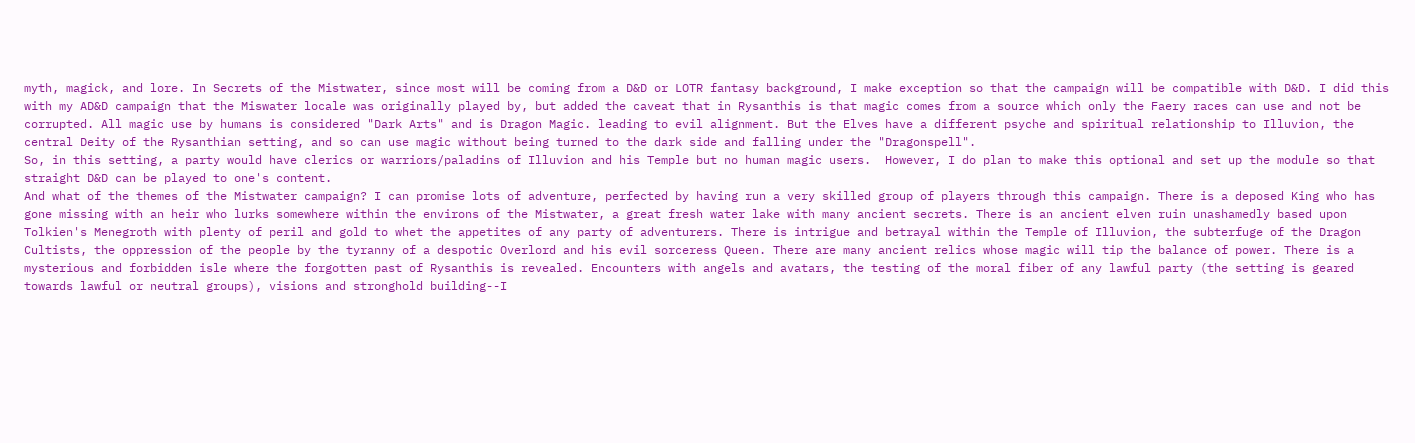myth, magick, and lore. In Secrets of the Mistwater, since most will be coming from a D&D or LOTR fantasy background, I make exception so that the campaign will be compatible with D&D. I did this with my AD&D campaign that the Miswater locale was originally played by, but added the caveat that in Rysanthis is that magic comes from a source which only the Faery races can use and not be corrupted. All magic use by humans is considered "Dark Arts" and is Dragon Magic. leading to evil alignment. But the Elves have a different psyche and spiritual relationship to Illuvion, the central Deity of the Rysanthian setting, and so can use magic without being turned to the dark side and falling under the "Dragonspell".
So, in this setting, a party would have clerics or warriors/paladins of Illuvion and his Temple but no human magic users.  However, I do plan to make this optional and set up the module so that straight D&D can be played to one's content.
And what of the themes of the Mistwater campaign? I can promise lots of adventure, perfected by having run a very skilled group of players through this campaign. There is a deposed King who has gone missing with an heir who lurks somewhere within the environs of the Mistwater, a great fresh water lake with many ancient secrets. There is an ancient elven ruin unashamedly based upon Tolkien's Menegroth with plenty of peril and gold to whet the appetites of any party of adventurers. There is intrigue and betrayal within the Temple of Illuvion, the subterfuge of the Dragon Cultists, the oppression of the people by the tyranny of a despotic Overlord and his evil sorceress Queen. There are many ancient relics whose magic will tip the balance of power. There is a mysterious and forbidden isle where the forgotten past of Rysanthis is revealed. Encounters with angels and avatars, the testing of the moral fiber of any lawful party (the setting is geared towards lawful or neutral groups), visions and stronghold building--I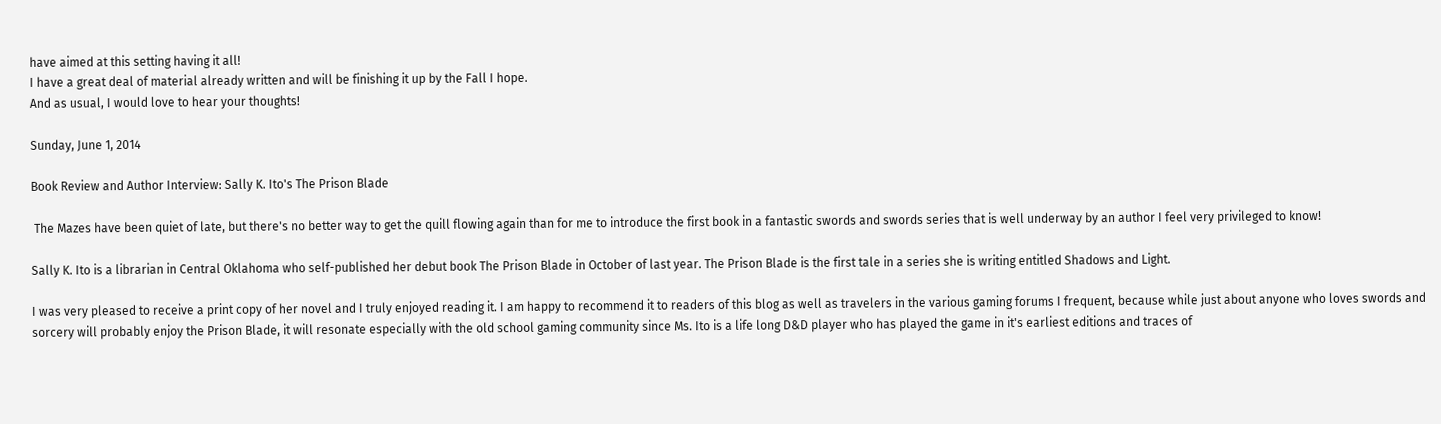have aimed at this setting having it all!
I have a great deal of material already written and will be finishing it up by the Fall I hope.
And as usual, I would love to hear your thoughts!

Sunday, June 1, 2014

Book Review and Author Interview: Sally K. Ito's The Prison Blade

 The Mazes have been quiet of late, but there's no better way to get the quill flowing again than for me to introduce the first book in a fantastic swords and swords series that is well underway by an author I feel very privileged to know!

Sally K. Ito is a librarian in Central Oklahoma who self-published her debut book The Prison Blade in October of last year. The Prison Blade is the first tale in a series she is writing entitled Shadows and Light.

I was very pleased to receive a print copy of her novel and I truly enjoyed reading it. I am happy to recommend it to readers of this blog as well as travelers in the various gaming forums I frequent, because while just about anyone who loves swords and sorcery will probably enjoy the Prison Blade, it will resonate especially with the old school gaming community since Ms. Ito is a life long D&D player who has played the game in it's earliest editions and traces of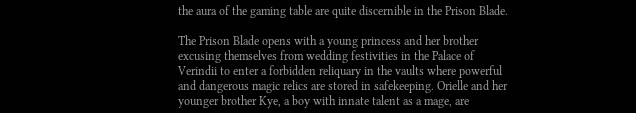the aura of the gaming table are quite discernible in the Prison Blade.

The Prison Blade opens with a young princess and her brother excusing themselves from wedding festivities in the Palace of Verindii to enter a forbidden reliquary in the vaults where powerful and dangerous magic relics are stored in safekeeping. Orielle and her younger brother Kye, a boy with innate talent as a mage, are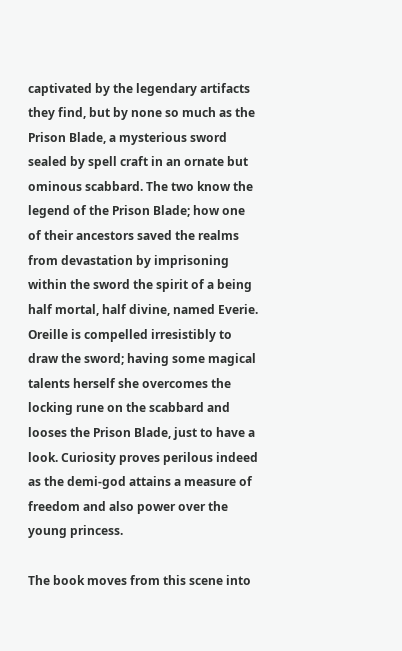captivated by the legendary artifacts they find, but by none so much as the Prison Blade, a mysterious sword sealed by spell craft in an ornate but ominous scabbard. The two know the legend of the Prison Blade; how one of their ancestors saved the realms from devastation by imprisoning within the sword the spirit of a being half mortal, half divine, named Everie. Oreille is compelled irresistibly to draw the sword; having some magical talents herself she overcomes the locking rune on the scabbard and looses the Prison Blade, just to have a look. Curiosity proves perilous indeed as the demi-god attains a measure of freedom and also power over the young princess.

The book moves from this scene into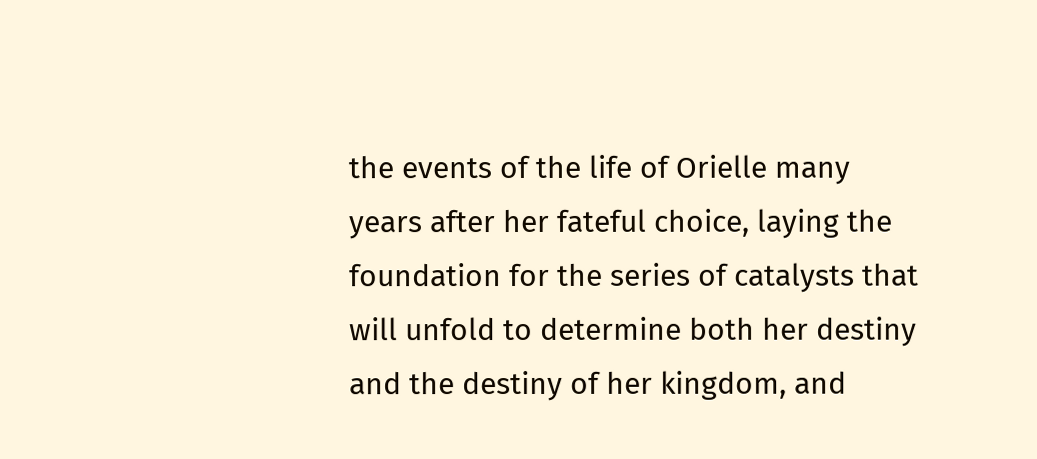the events of the life of Orielle many years after her fateful choice, laying the foundation for the series of catalysts that will unfold to determine both her destiny and the destiny of her kingdom, and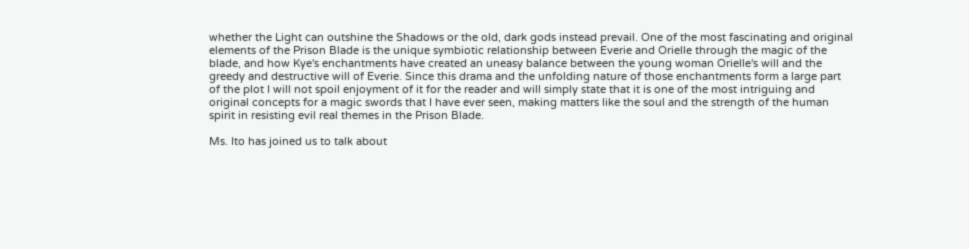whether the Light can outshine the Shadows or the old, dark gods instead prevail. One of the most fascinating and original elements of the Prison Blade is the unique symbiotic relationship between Everie and Orielle through the magic of the blade, and how Kye's enchantments have created an uneasy balance between the young woman Orielle's will and the greedy and destructive will of Everie. Since this drama and the unfolding nature of those enchantments form a large part of the plot I will not spoil enjoyment of it for the reader and will simply state that it is one of the most intriguing and original concepts for a magic swords that I have ever seen, making matters like the soul and the strength of the human spirit in resisting evil real themes in the Prison Blade.

Ms. Ito has joined us to talk about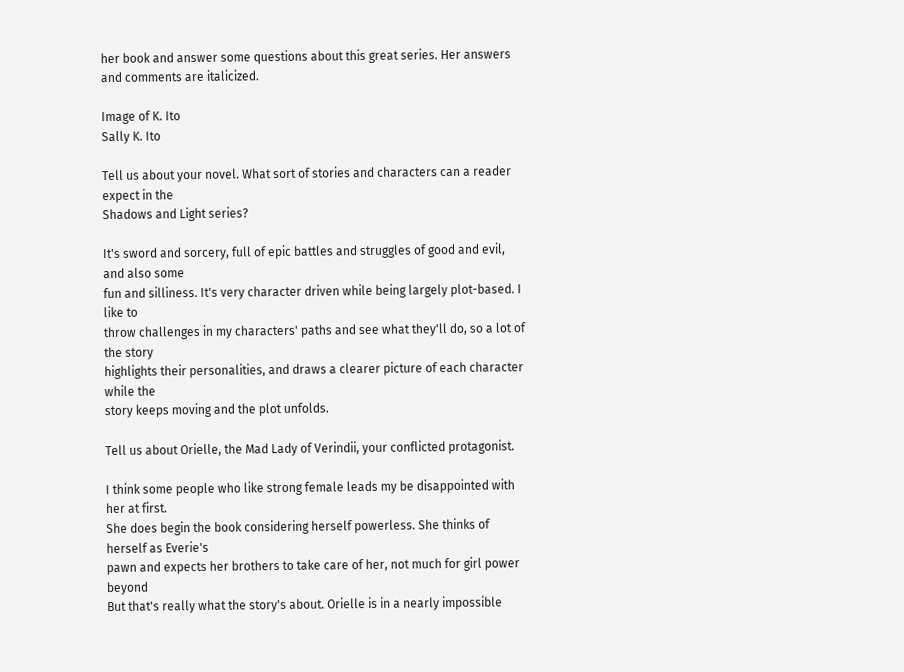her book and answer some questions about this great series. Her answers and comments are italicized.

Image of K. Ito
Sally K. Ito

Tell us about your novel. What sort of stories and characters can a reader expect in the
Shadows and Light series?

It's sword and sorcery, full of epic battles and struggles of good and evil, and also some
fun and silliness. It's very character driven while being largely plot-based. I like to
throw challenges in my characters' paths and see what they'll do, so a lot of the story
highlights their personalities, and draws a clearer picture of each character while the
story keeps moving and the plot unfolds.

Tell us about Orielle, the Mad Lady of Verindii, your conflicted protagonist.

I think some people who like strong female leads my be disappointed with her at first.
She does begin the book considering herself powerless. She thinks of herself as Everie's
pawn and expects her brothers to take care of her, not much for girl power beyond
But that's really what the story's about. Orielle is in a nearly impossible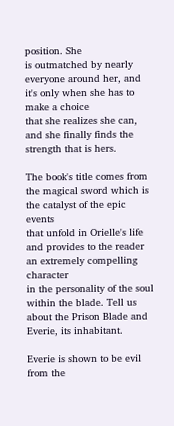position. She
is outmatched by nearly everyone around her, and it's only when she has to make a choice
that she realizes she can, and she finally finds the strength that is hers.

The book's title comes from the magical sword which is the catalyst of the epic events
that unfold in Orielle's life and provides to the reader an extremely compelling character
in the personality of the soul within the blade. Tell us about the Prison Blade and
Everie, its inhabitant.

Everie is shown to be evil from the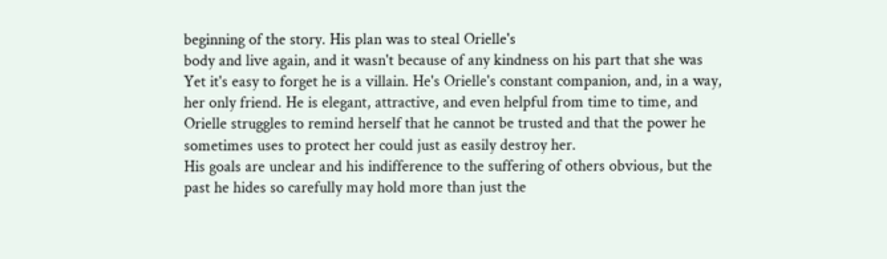beginning of the story. His plan was to steal Orielle's
body and live again, and it wasn't because of any kindness on his part that she was
Yet it's easy to forget he is a villain. He's Orielle's constant companion, and, in a way,
her only friend. He is elegant, attractive, and even helpful from time to time, and
Orielle struggles to remind herself that he cannot be trusted and that the power he
sometimes uses to protect her could just as easily destroy her.
His goals are unclear and his indifference to the suffering of others obvious, but the
past he hides so carefully may hold more than just the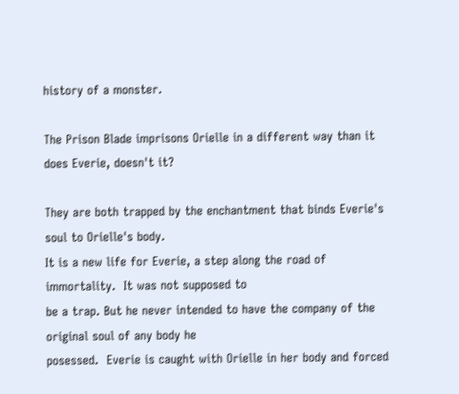history of a monster.

The Prison Blade imprisons Orielle in a different way than it does Everie, doesn't it?

They are both trapped by the enchantment that binds Everie's soul to Orielle's body.
It is a new life for Everie, a step along the road of immortality.  It was not supposed to
be a trap. But he never intended to have the company of the original soul of any body he
posessed.  Everie is caught with Orielle in her body and forced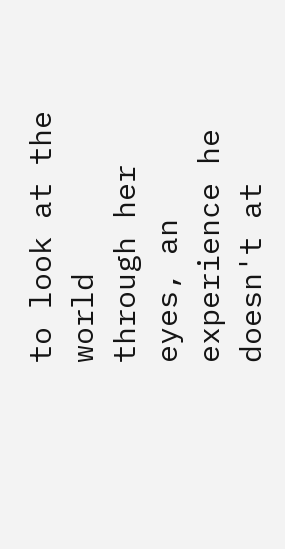to look at the world
through her eyes, an experience he doesn't at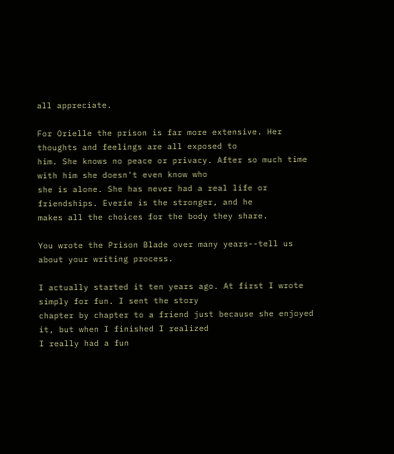all appreciate.

For Orielle the prison is far more extensive. Her thoughts and feelings are all exposed to
him. She knows no peace or privacy. After so much time with him she doesn't even know who
she is alone. She has never had a real life or friendships. Everie is the stronger, and he
makes all the choices for the body they share.

You wrote the Prison Blade over many years--tell us about your writing process.

I actually started it ten years ago. At first I wrote simply for fun. I sent the story
chapter by chapter to a friend just because she enjoyed it, but when I finished I realized
I really had a fun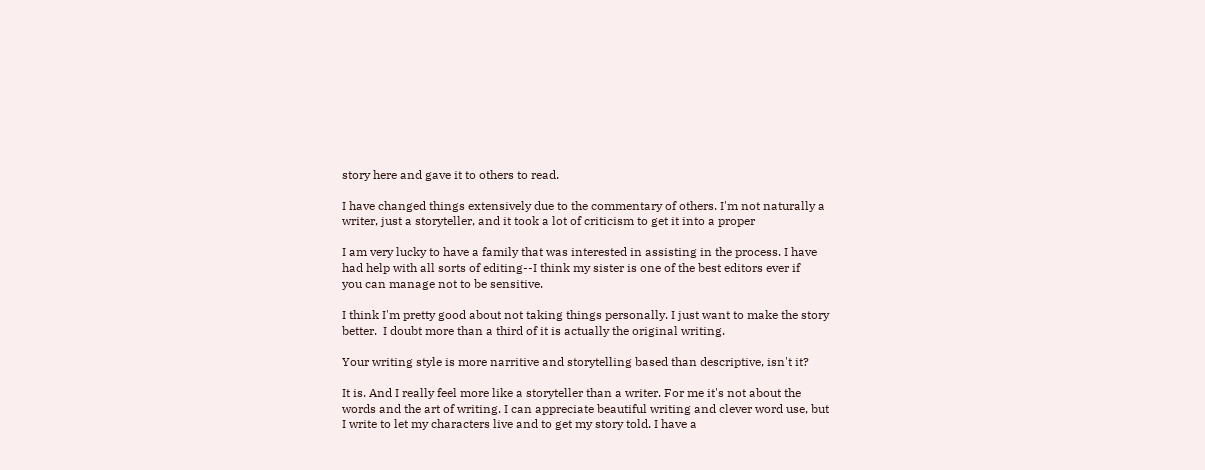story here and gave it to others to read.

I have changed things extensively due to the commentary of others. I'm not naturally a
writer, just a storyteller, and it took a lot of criticism to get it into a proper

I am very lucky to have a family that was interested in assisting in the process. I have
had help with all sorts of editing--I think my sister is one of the best editors ever if
you can manage not to be sensitive.

I think I'm pretty good about not taking things personally. I just want to make the story
better.  I doubt more than a third of it is actually the original writing.

Your writing style is more narritive and storytelling based than descriptive, isn't it?

It is. And I really feel more like a storyteller than a writer. For me it's not about the
words and the art of writing. I can appreciate beautiful writing and clever word use, but
I write to let my characters live and to get my story told. I have a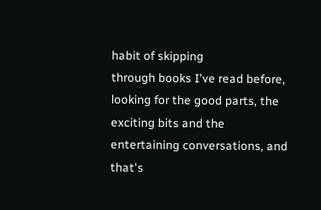habit of skipping
through books I've read before, looking for the good parts, the exciting bits and the
entertaining conversations, and that's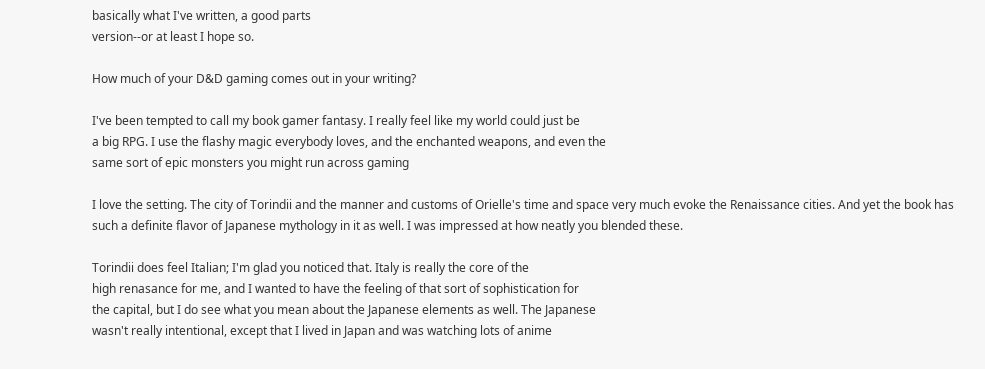basically what I've written, a good parts
version--or at least I hope so.

How much of your D&D gaming comes out in your writing?

I've been tempted to call my book gamer fantasy. I really feel like my world could just be
a big RPG. I use the flashy magic everybody loves, and the enchanted weapons, and even the
same sort of epic monsters you might run across gaming

I love the setting. The city of Torindii and the manner and customs of Orielle's time and space very much evoke the Renaissance cities. And yet the book has such a definite flavor of Japanese mythology in it as well. I was impressed at how neatly you blended these.

Torindii does feel Italian; I'm glad you noticed that. Italy is really the core of the
high renasance for me, and I wanted to have the feeling of that sort of sophistication for
the capital, but I do see what you mean about the Japanese elements as well. The Japanese
wasn't really intentional, except that I lived in Japan and was watching lots of anime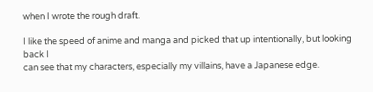when I wrote the rough draft.

I like the speed of anime and manga and picked that up intentionally, but looking back I
can see that my characters, especially my villains, have a Japanese edge.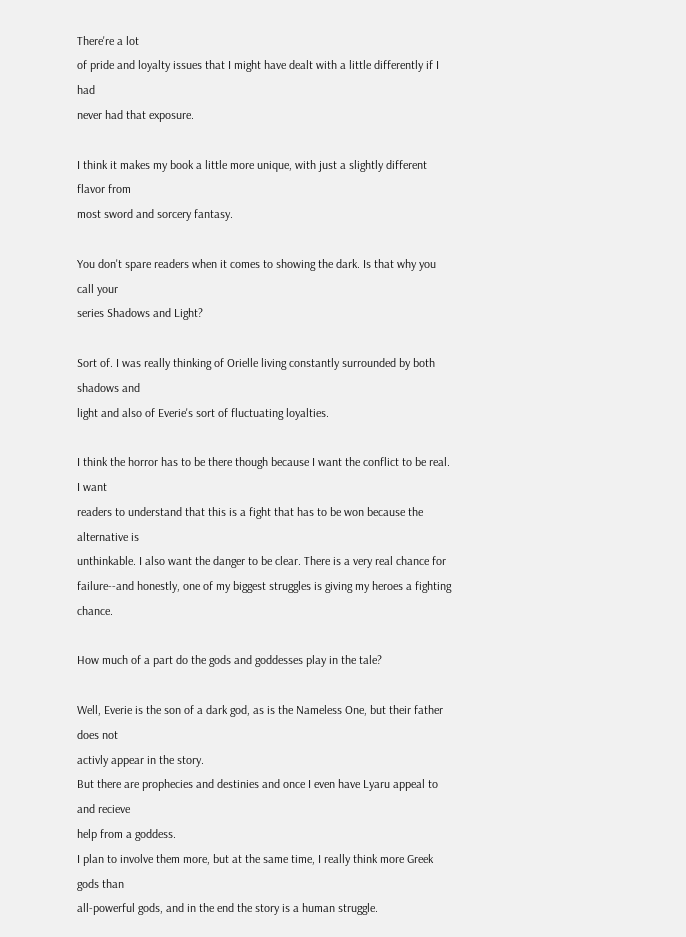There're a lot
of pride and loyalty issues that I might have dealt with a little differently if I had
never had that exposure.

I think it makes my book a little more unique, with just a slightly different flavor from
most sword and sorcery fantasy.

You don't spare readers when it comes to showing the dark. Is that why you call your
series Shadows and Light?

Sort of. I was really thinking of Orielle living constantly surrounded by both shadows and
light and also of Everie's sort of fluctuating loyalties.

I think the horror has to be there though because I want the conflict to be real. I want
readers to understand that this is a fight that has to be won because the alternative is
unthinkable. I also want the danger to be clear. There is a very real chance for
failure--and honestly, one of my biggest struggles is giving my heroes a fighting chance.

How much of a part do the gods and goddesses play in the tale?

Well, Everie is the son of a dark god, as is the Nameless One, but their father does not
activly appear in the story.
But there are prophecies and destinies and once I even have Lyaru appeal to and recieve
help from a goddess.
I plan to involve them more, but at the same time, I really think more Greek gods than
all-powerful gods, and in the end the story is a human struggle.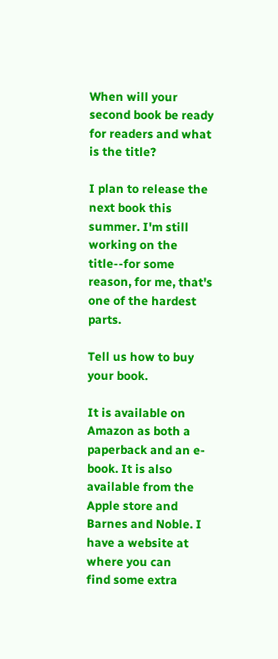When will your second book be ready for readers and what is the title?

I plan to release the next book this summer. I'm still working on the title--for some
reason, for me, that's one of the hardest parts.

Tell us how to buy your book.

It is available on Amazon as both a paperback and an e-book. It is also available from the
Apple store and Barnes and Noble. I have a website at where you can
find some extra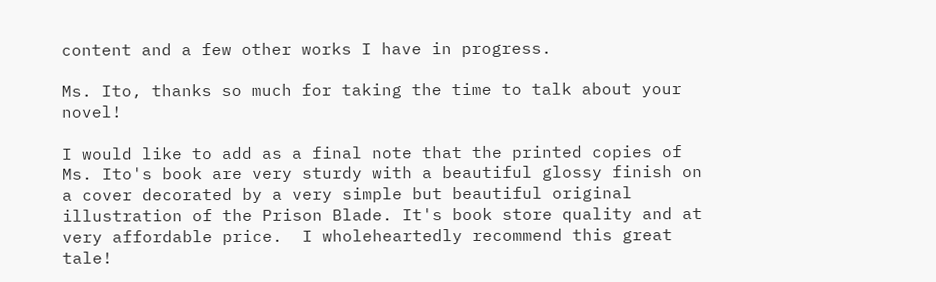content and a few other works I have in progress.

Ms. Ito, thanks so much for taking the time to talk about your novel!

I would like to add as a final note that the printed copies of Ms. Ito's book are very sturdy with a beautiful glossy finish on a cover decorated by a very simple but beautiful original illustration of the Prison Blade. It's book store quality and at very affordable price.  I wholeheartedly recommend this great tale!